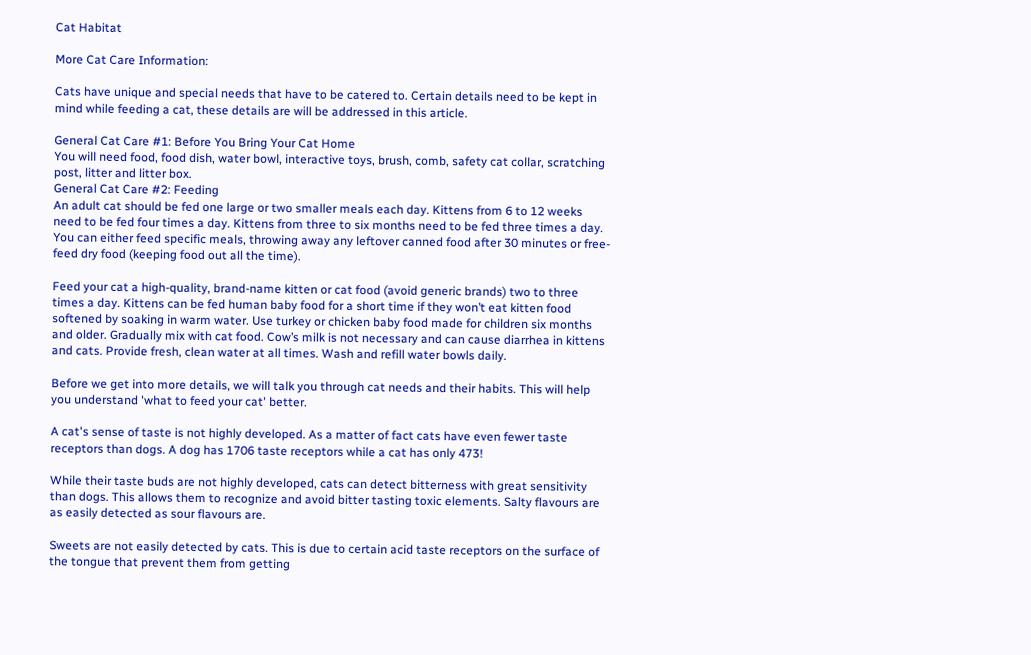Cat Habitat

More Cat Care Information:

Cats have unique and special needs that have to be catered to. Certain details need to be kept in mind while feeding a cat, these details are will be addressed in this article.

General Cat Care #1: Before You Bring Your Cat Home
You will need food, food dish, water bowl, interactive toys, brush, comb, safety cat collar, scratching post, litter and litter box.
General Cat Care #2: Feeding
An adult cat should be fed one large or two smaller meals each day. Kittens from 6 to 12 weeks need to be fed four times a day. Kittens from three to six months need to be fed three times a day. You can either feed specific meals, throwing away any leftover canned food after 30 minutes or free-feed dry food (keeping food out all the time).

Feed your cat a high-quality, brand-name kitten or cat food (avoid generic brands) two to three times a day. Kittens can be fed human baby food for a short time if they won’t eat kitten food softened by soaking in warm water. Use turkey or chicken baby food made for children six months and older. Gradually mix with cat food. Cow’s milk is not necessary and can cause diarrhea in kittens and cats. Provide fresh, clean water at all times. Wash and refill water bowls daily.

Before we get into more details, we will talk you through cat needs and their habits. This will help you understand 'what to feed your cat' better.

A cat's sense of taste is not highly developed. As a matter of fact cats have even fewer taste receptors than dogs. A dog has 1706 taste receptors while a cat has only 473!

While their taste buds are not highly developed, cats can detect bitterness with great sensitivity than dogs. This allows them to recognize and avoid bitter tasting toxic elements. Salty flavours are as easily detected as sour flavours are.

Sweets are not easily detected by cats. This is due to certain acid taste receptors on the surface of the tongue that prevent them from getting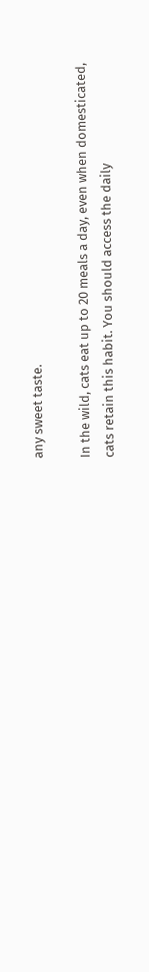any sweet taste.

In the wild, cats eat up to 20 meals a day, even when domesticated, cats retain this habit. You should access the daily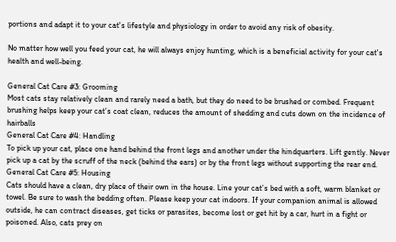portions and adapt it to your cat's lifestyle and physiology in order to avoid any risk of obesity.

No matter how well you feed your cat, he will always enjoy hunting, which is a beneficial activity for your cat's health and well-being.

General Cat Care #3: Grooming
Most cats stay relatively clean and rarely need a bath, but they do need to be brushed or combed. Frequent brushing helps keep your cat’s coat clean, reduces the amount of shedding and cuts down on the incidence of hairballs
General Cat Care #4: Handling
To pick up your cat, place one hand behind the front legs and another under the hindquarters. Lift gently. Never pick up a cat by the scruff of the neck (behind the ears) or by the front legs without supporting the rear end.
General Cat Care #5: Housing
Cats should have a clean, dry place of their own in the house. Line your cat’s bed with a soft, warm blanket or towel. Be sure to wash the bedding often. Please keep your cat indoors. If your companion animal is allowed outside, he can contract diseases, get ticks or parasites, become lost or get hit by a car, hurt in a fight or poisoned. Also, cats prey on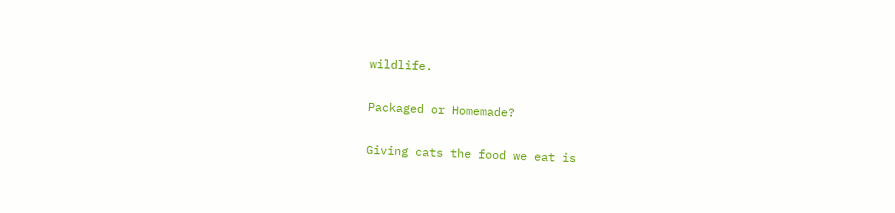wildlife.

Packaged or Homemade?

Giving cats the food we eat is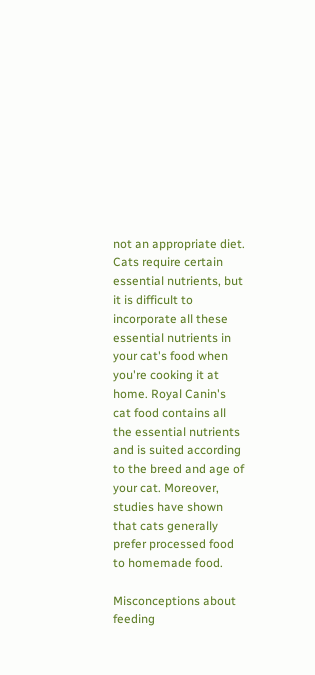not an appropriate diet. Cats require certain essential nutrients, but it is difficult to incorporate all these essential nutrients in your cat's food when you're cooking it at home. Royal Canin's cat food contains all the essential nutrients and is suited according to the breed and age of your cat. Moreover, studies have shown that cats generally prefer processed food to homemade food.

Misconceptions about feeding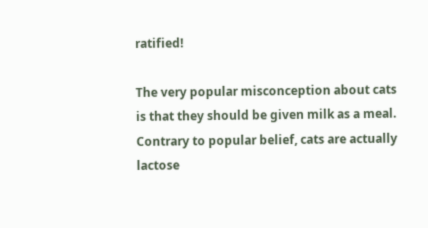ratified!

The very popular misconception about cats is that they should be given milk as a meal. Contrary to popular belief, cats are actually lactose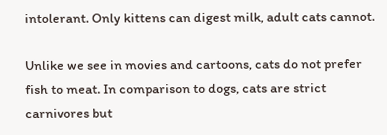intolerant. Only kittens can digest milk, adult cats cannot.

Unlike we see in movies and cartoons, cats do not prefer fish to meat. In comparison to dogs, cats are strict carnivores but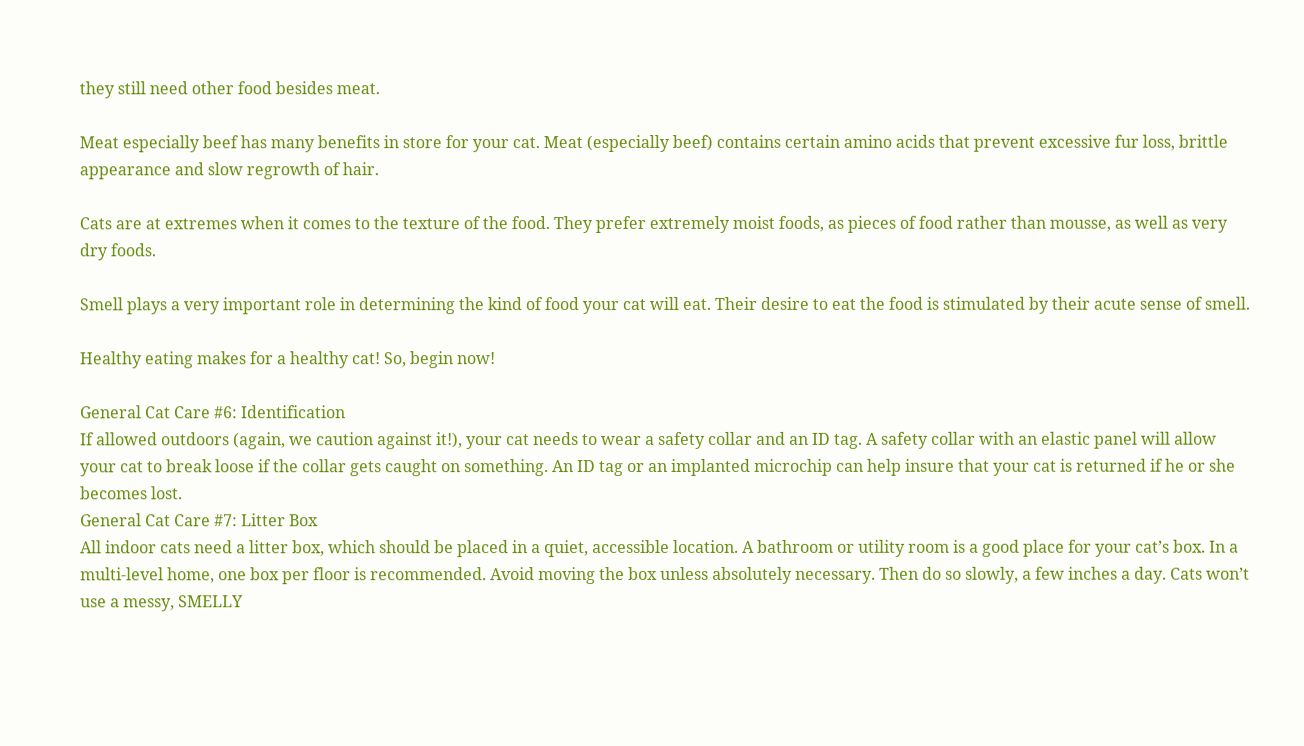they still need other food besides meat.

Meat especially beef has many benefits in store for your cat. Meat (especially beef) contains certain amino acids that prevent excessive fur loss, brittle appearance and slow regrowth of hair.

Cats are at extremes when it comes to the texture of the food. They prefer extremely moist foods, as pieces of food rather than mousse, as well as very dry foods.

Smell plays a very important role in determining the kind of food your cat will eat. Their desire to eat the food is stimulated by their acute sense of smell.

Healthy eating makes for a healthy cat! So, begin now!

General Cat Care #6: Identification
If allowed outdoors (again, we caution against it!), your cat needs to wear a safety collar and an ID tag. A safety collar with an elastic panel will allow your cat to break loose if the collar gets caught on something. An ID tag or an implanted microchip can help insure that your cat is returned if he or she becomes lost.
General Cat Care #7: Litter Box
All indoor cats need a litter box, which should be placed in a quiet, accessible location. A bathroom or utility room is a good place for your cat’s box. In a multi-level home, one box per floor is recommended. Avoid moving the box unless absolutely necessary. Then do so slowly, a few inches a day. Cats won’t use a messy, SMELLY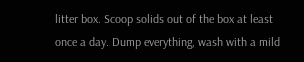litter box. Scoop solids out of the box at least once a day. Dump everything, wash with a mild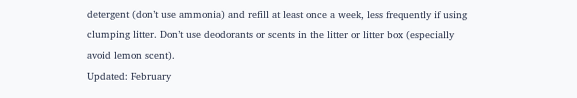detergent (don’t use ammonia) and refill at least once a week, less frequently if using clumping litter. Don’t use deodorants or scents in the litter or litter box (especially avoid lemon scent).
Updated: February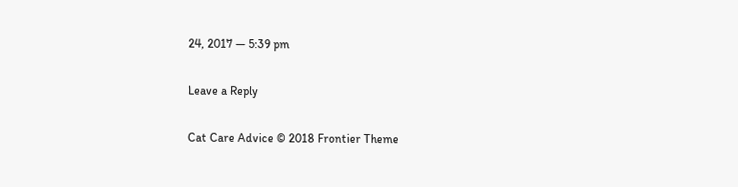24, 2017 — 5:39 pm

Leave a Reply

Cat Care Advice © 2018 Frontier Theme